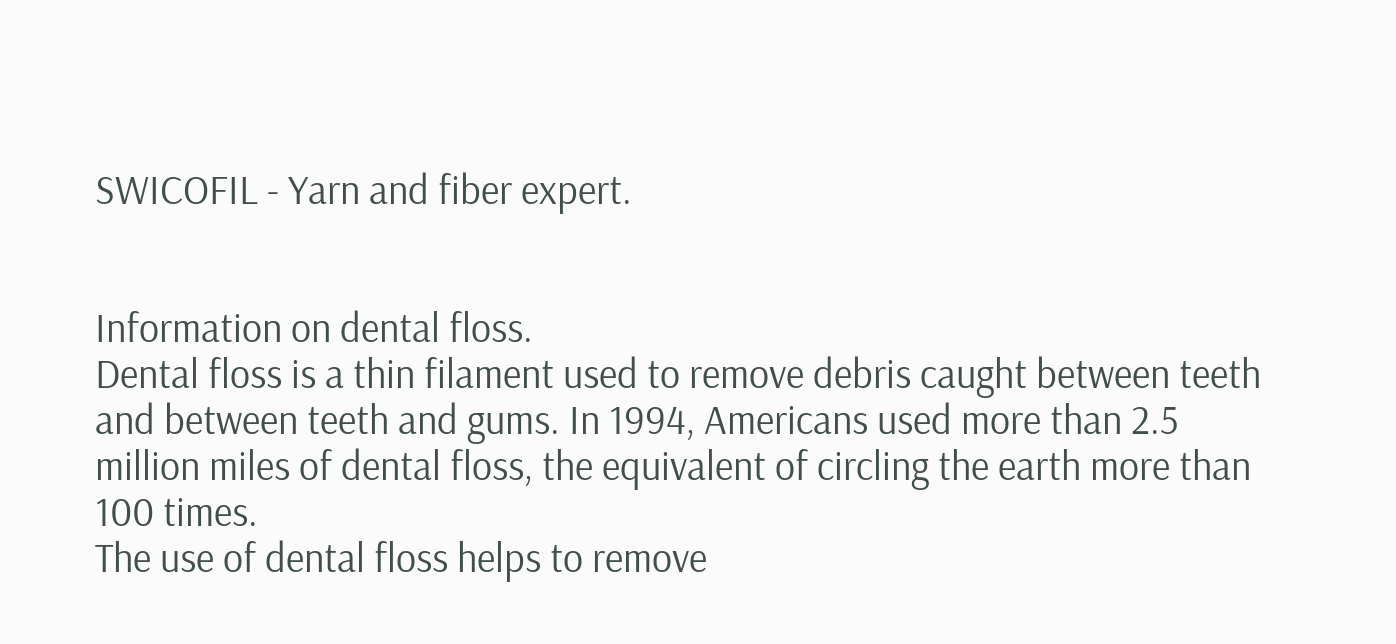SWICOFIL - Yarn and fiber expert.


Information on dental floss.
Dental floss is a thin filament used to remove debris caught between teeth and between teeth and gums. In 1994, Americans used more than 2.5 million miles of dental floss, the equivalent of circling the earth more than 100 times.
The use of dental floss helps to remove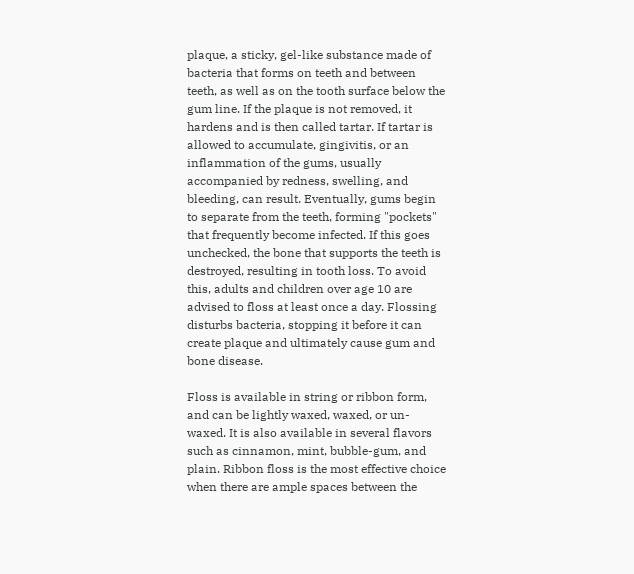plaque, a sticky, gel-like substance made of bacteria that forms on teeth and between teeth, as well as on the tooth surface below the gum line. If the plaque is not removed, it hardens and is then called tartar. If tartar is allowed to accumulate, gingivitis, or an inflammation of the gums, usually accompanied by redness, swelling, and bleeding, can result. Eventually, gums begin to separate from the teeth, forming "pockets" that frequently become infected. If this goes unchecked, the bone that supports the teeth is destroyed, resulting in tooth loss. To avoid this, adults and children over age 10 are advised to floss at least once a day. Flossing disturbs bacteria, stopping it before it can create plaque and ultimately cause gum and bone disease.

Floss is available in string or ribbon form, and can be lightly waxed, waxed, or un-waxed. It is also available in several flavors such as cinnamon, mint, bubble-gum, and plain. Ribbon floss is the most effective choice when there are ample spaces between the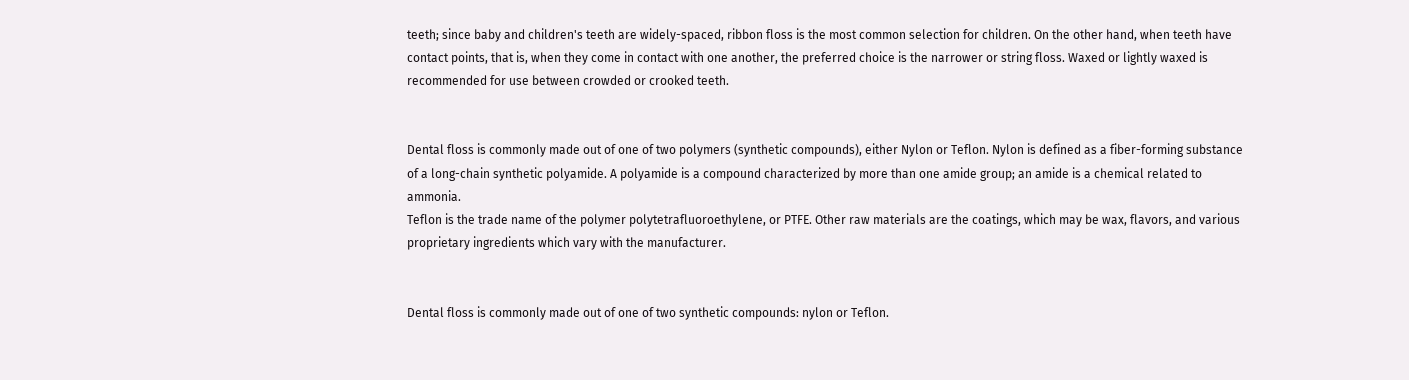teeth; since baby and children's teeth are widely-spaced, ribbon floss is the most common selection for children. On the other hand, when teeth have contact points, that is, when they come in contact with one another, the preferred choice is the narrower or string floss. Waxed or lightly waxed is recommended for use between crowded or crooked teeth.


Dental floss is commonly made out of one of two polymers (synthetic compounds), either Nylon or Teflon. Nylon is defined as a fiber-forming substance of a long-chain synthetic polyamide. A polyamide is a compound characterized by more than one amide group; an amide is a chemical related to ammonia.
Teflon is the trade name of the polymer polytetrafluoroethylene, or PTFE. Other raw materials are the coatings, which may be wax, flavors, and various proprietary ingredients which vary with the manufacturer.


Dental floss is commonly made out of one of two synthetic compounds: nylon or Teflon.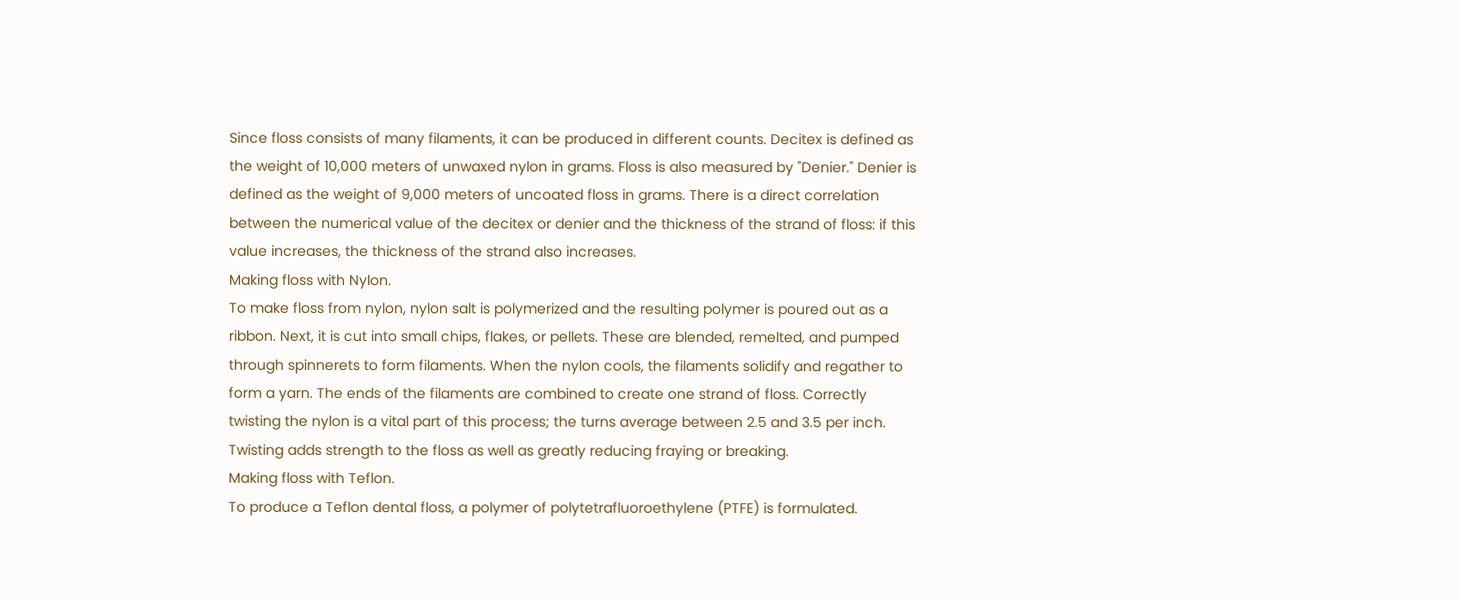Since floss consists of many filaments, it can be produced in different counts. Decitex is defined as the weight of 10,000 meters of unwaxed nylon in grams. Floss is also measured by "Denier." Denier is defined as the weight of 9,000 meters of uncoated floss in grams. There is a direct correlation between the numerical value of the decitex or denier and the thickness of the strand of floss: if this value increases, the thickness of the strand also increases.
Making floss with Nylon.
To make floss from nylon, nylon salt is polymerized and the resulting polymer is poured out as a ribbon. Next, it is cut into small chips, flakes, or pellets. These are blended, remelted, and pumped through spinnerets to form filaments. When the nylon cools, the filaments solidify and regather to form a yarn. The ends of the filaments are combined to create one strand of floss. Correctly twisting the nylon is a vital part of this process; the turns average between 2.5 and 3.5 per inch. Twisting adds strength to the floss as well as greatly reducing fraying or breaking.
Making floss with Teflon.
To produce a Teflon dental floss, a polymer of polytetrafluoroethylene (PTFE) is formulated.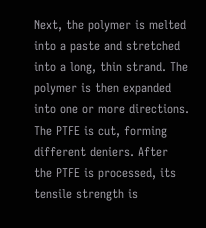Next, the polymer is melted into a paste and stretched into a long, thin strand. The polymer is then expanded into one or more directions. The PTFE is cut, forming different deniers. After the PTFE is processed, its tensile strength is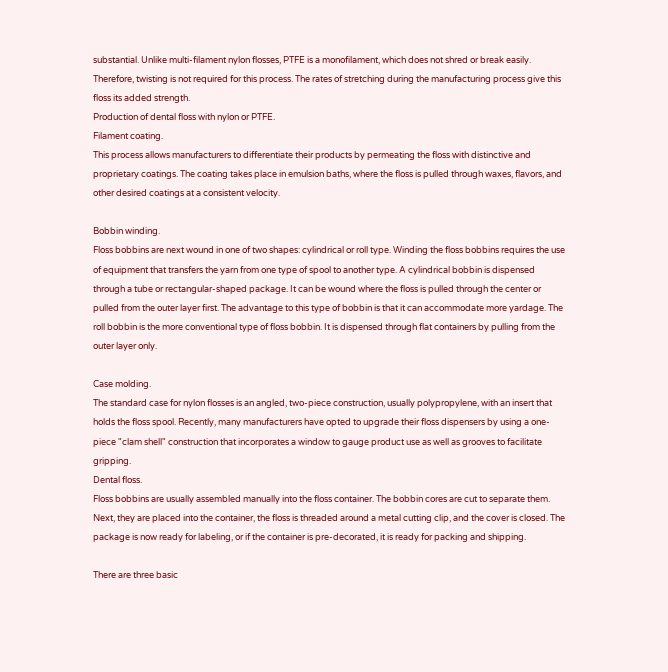substantial. Unlike multi-filament nylon flosses, PTFE is a monofilament, which does not shred or break easily. Therefore, twisting is not required for this process. The rates of stretching during the manufacturing process give this floss its added strength.
Production of dental floss with nylon or PTFE.
Filament coating.
This process allows manufacturers to differentiate their products by permeating the floss with distinctive and proprietary coatings. The coating takes place in emulsion baths, where the floss is pulled through waxes, flavors, and other desired coatings at a consistent velocity.

Bobbin winding.
Floss bobbins are next wound in one of two shapes: cylindrical or roll type. Winding the floss bobbins requires the use of equipment that transfers the yarn from one type of spool to another type. A cylindrical bobbin is dispensed through a tube or rectangular-shaped package. It can be wound where the floss is pulled through the center or pulled from the outer layer first. The advantage to this type of bobbin is that it can accommodate more yardage. The roll bobbin is the more conventional type of floss bobbin. It is dispensed through flat containers by pulling from the outer layer only.

Case molding.
The standard case for nylon flosses is an angled, two-piece construction, usually polypropylene, with an insert that holds the floss spool. Recently, many manufacturers have opted to upgrade their floss dispensers by using a one-piece "clam shell" construction that incorporates a window to gauge product use as well as grooves to facilitate gripping.
Dental floss.
Floss bobbins are usually assembled manually into the floss container. The bobbin cores are cut to separate them. Next, they are placed into the container, the floss is threaded around a metal cutting clip, and the cover is closed. The package is now ready for labeling, or if the container is pre-decorated, it is ready for packing and shipping.

There are three basic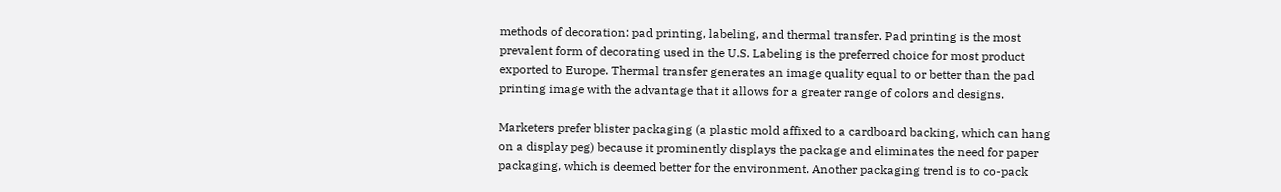methods of decoration: pad printing, labeling, and thermal transfer. Pad printing is the most prevalent form of decorating used in the U.S. Labeling is the preferred choice for most product exported to Europe. Thermal transfer generates an image quality equal to or better than the pad printing image with the advantage that it allows for a greater range of colors and designs.

Marketers prefer blister packaging (a plastic mold affixed to a cardboard backing, which can hang on a display peg) because it prominently displays the package and eliminates the need for paper packaging, which is deemed better for the environment. Another packaging trend is to co-pack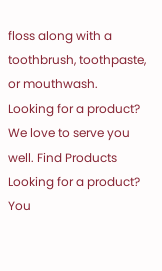floss along with a toothbrush, toothpaste, or mouthwash.
Looking for a product? We love to serve you well. Find Products
Looking for a product?
You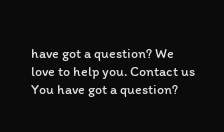have got a question? We love to help you. Contact us
You have got a question?